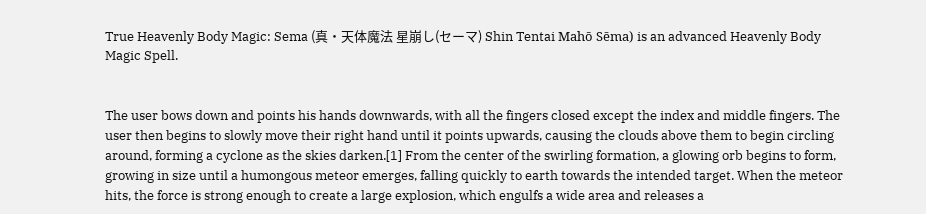True Heavenly Body Magic: Sema (真・天体魔法 星崩し(セーマ) Shin Tentai Mahō Sēma) is an advanced Heavenly Body Magic Spell.


The user bows down and points his hands downwards, with all the fingers closed except the index and middle fingers. The user then begins to slowly move their right hand until it points upwards, causing the clouds above them to begin circling around, forming a cyclone as the skies darken.[1] From the center of the swirling formation, a glowing orb begins to form, growing in size until a humongous meteor emerges, falling quickly to earth towards the intended target. When the meteor hits, the force is strong enough to create a large explosion, which engulfs a wide area and releases a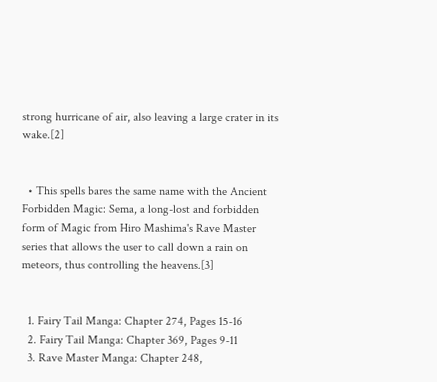strong hurricane of air, also leaving a large crater in its wake.[2]


  • This spells bares the same name with the Ancient Forbidden Magic: Sema, a long-lost and forbidden form of Magic from Hiro Mashima's Rave Master series that allows the user to call down a rain on meteors, thus controlling the heavens.[3]


  1. Fairy Tail Manga: Chapter 274, Pages 15-16
  2. Fairy Tail Manga: Chapter 369, Pages 9-11
  3. Rave Master Manga: Chapter 248,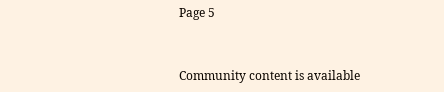Page 5


Community content is available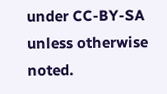under CC-BY-SA unless otherwise noted.